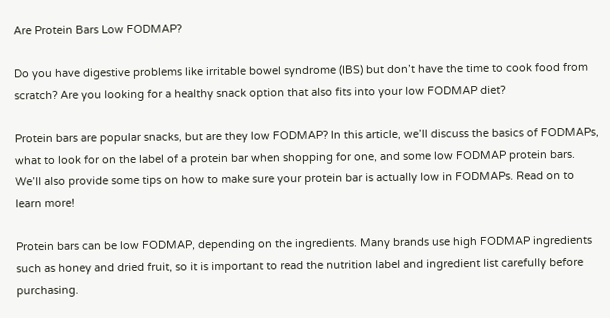Are Protein Bars Low FODMAP?

Do you have digestive problems like irritable bowel syndrome (IBS) but don’t have the time to cook food from scratch? Are you looking for a healthy snack option that also fits into your low FODMAP diet?

Protein bars are popular snacks, but are they low FODMAP? In this article, we’ll discuss the basics of FODMAPs, what to look for on the label of a protein bar when shopping for one, and some low FODMAP protein bars. We’ll also provide some tips on how to make sure your protein bar is actually low in FODMAPs. Read on to learn more!

Protein bars can be low FODMAP, depending on the ingredients. Many brands use high FODMAP ingredients such as honey and dried fruit, so it is important to read the nutrition label and ingredient list carefully before purchasing.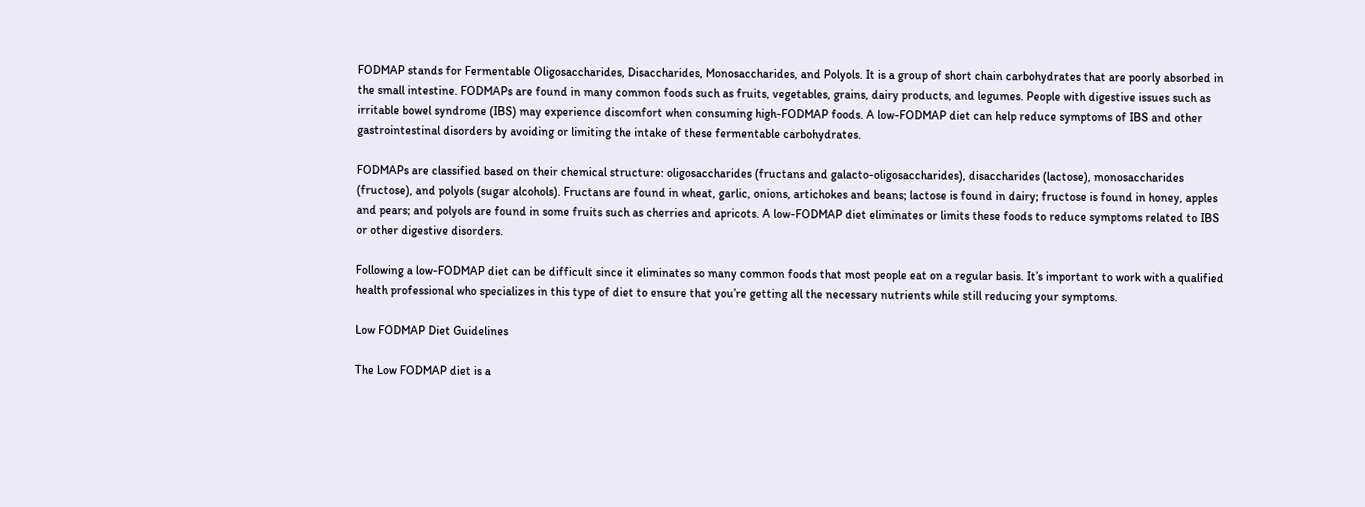FODMAP stands for Fermentable Oligosaccharides, Disaccharides, Monosaccharides, and Polyols. It is a group of short chain carbohydrates that are poorly absorbed in the small intestine. FODMAPs are found in many common foods such as fruits, vegetables, grains, dairy products, and legumes. People with digestive issues such as irritable bowel syndrome (IBS) may experience discomfort when consuming high-FODMAP foods. A low-FODMAP diet can help reduce symptoms of IBS and other gastrointestinal disorders by avoiding or limiting the intake of these fermentable carbohydrates.

FODMAPs are classified based on their chemical structure: oligosaccharides (fructans and galacto-oligosaccharides), disaccharides (lactose), monosaccharides (fructose), and polyols (sugar alcohols). Fructans are found in wheat, garlic, onions, artichokes and beans; lactose is found in dairy; fructose is found in honey, apples and pears; and polyols are found in some fruits such as cherries and apricots. A low-FODMAP diet eliminates or limits these foods to reduce symptoms related to IBS or other digestive disorders.

Following a low-FODMAP diet can be difficult since it eliminates so many common foods that most people eat on a regular basis. It’s important to work with a qualified health professional who specializes in this type of diet to ensure that you’re getting all the necessary nutrients while still reducing your symptoms.

Low FODMAP Diet Guidelines

The Low FODMAP diet is a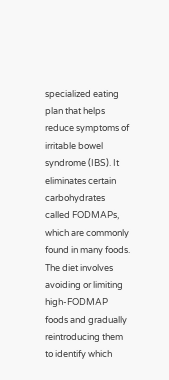specialized eating plan that helps reduce symptoms of irritable bowel syndrome (IBS). It eliminates certain carbohydrates called FODMAPs, which are commonly found in many foods. The diet involves avoiding or limiting high-FODMAP foods and gradually reintroducing them to identify which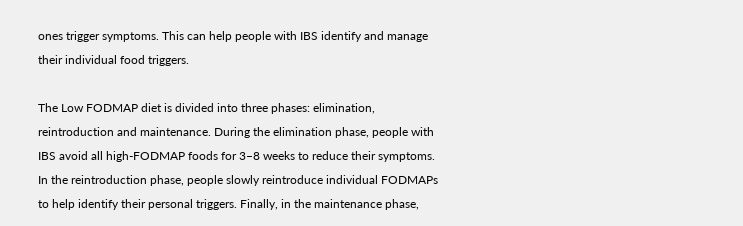ones trigger symptoms. This can help people with IBS identify and manage their individual food triggers.

The Low FODMAP diet is divided into three phases: elimination, reintroduction and maintenance. During the elimination phase, people with IBS avoid all high-FODMAP foods for 3–8 weeks to reduce their symptoms. In the reintroduction phase, people slowly reintroduce individual FODMAPs to help identify their personal triggers. Finally, in the maintenance phase,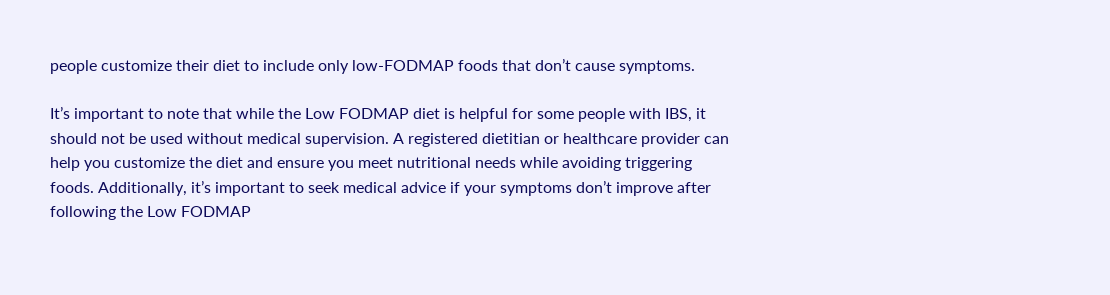people customize their diet to include only low-FODMAP foods that don’t cause symptoms.

It’s important to note that while the Low FODMAP diet is helpful for some people with IBS, it should not be used without medical supervision. A registered dietitian or healthcare provider can help you customize the diet and ensure you meet nutritional needs while avoiding triggering foods. Additionally, it’s important to seek medical advice if your symptoms don’t improve after following the Low FODMAP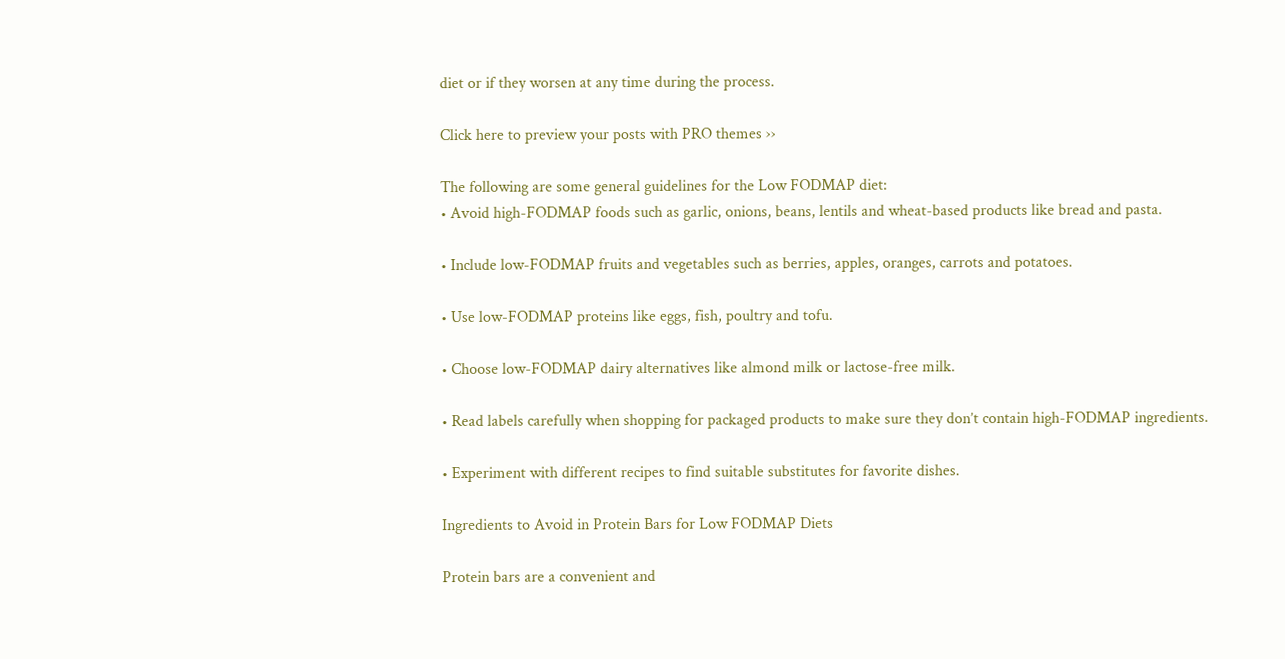diet or if they worsen at any time during the process.

Click here to preview your posts with PRO themes ››

The following are some general guidelines for the Low FODMAP diet:
• Avoid high-FODMAP foods such as garlic, onions, beans, lentils and wheat-based products like bread and pasta.

• Include low-FODMAP fruits and vegetables such as berries, apples, oranges, carrots and potatoes.

• Use low-FODMAP proteins like eggs, fish, poultry and tofu.

• Choose low-FODMAP dairy alternatives like almond milk or lactose-free milk.

• Read labels carefully when shopping for packaged products to make sure they don’t contain high-FODMAP ingredients.

• Experiment with different recipes to find suitable substitutes for favorite dishes.

Ingredients to Avoid in Protein Bars for Low FODMAP Diets

Protein bars are a convenient and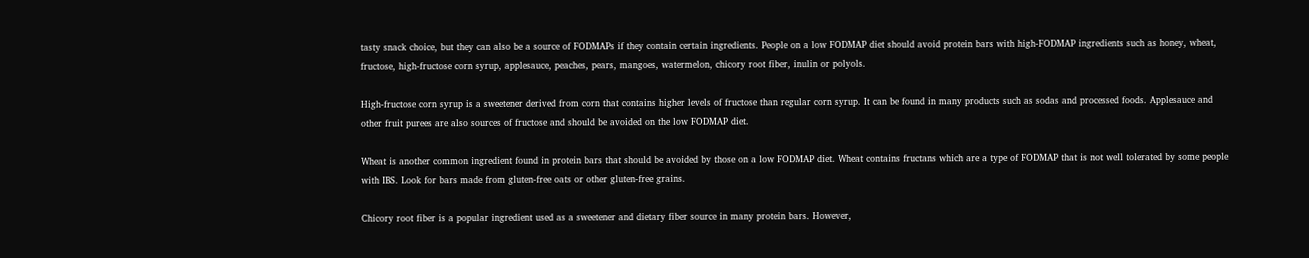tasty snack choice, but they can also be a source of FODMAPs if they contain certain ingredients. People on a low FODMAP diet should avoid protein bars with high-FODMAP ingredients such as honey, wheat, fructose, high-fructose corn syrup, applesauce, peaches, pears, mangoes, watermelon, chicory root fiber, inulin or polyols.

High-fructose corn syrup is a sweetener derived from corn that contains higher levels of fructose than regular corn syrup. It can be found in many products such as sodas and processed foods. Applesauce and other fruit purees are also sources of fructose and should be avoided on the low FODMAP diet.

Wheat is another common ingredient found in protein bars that should be avoided by those on a low FODMAP diet. Wheat contains fructans which are a type of FODMAP that is not well tolerated by some people with IBS. Look for bars made from gluten-free oats or other gluten-free grains.

Chicory root fiber is a popular ingredient used as a sweetener and dietary fiber source in many protein bars. However,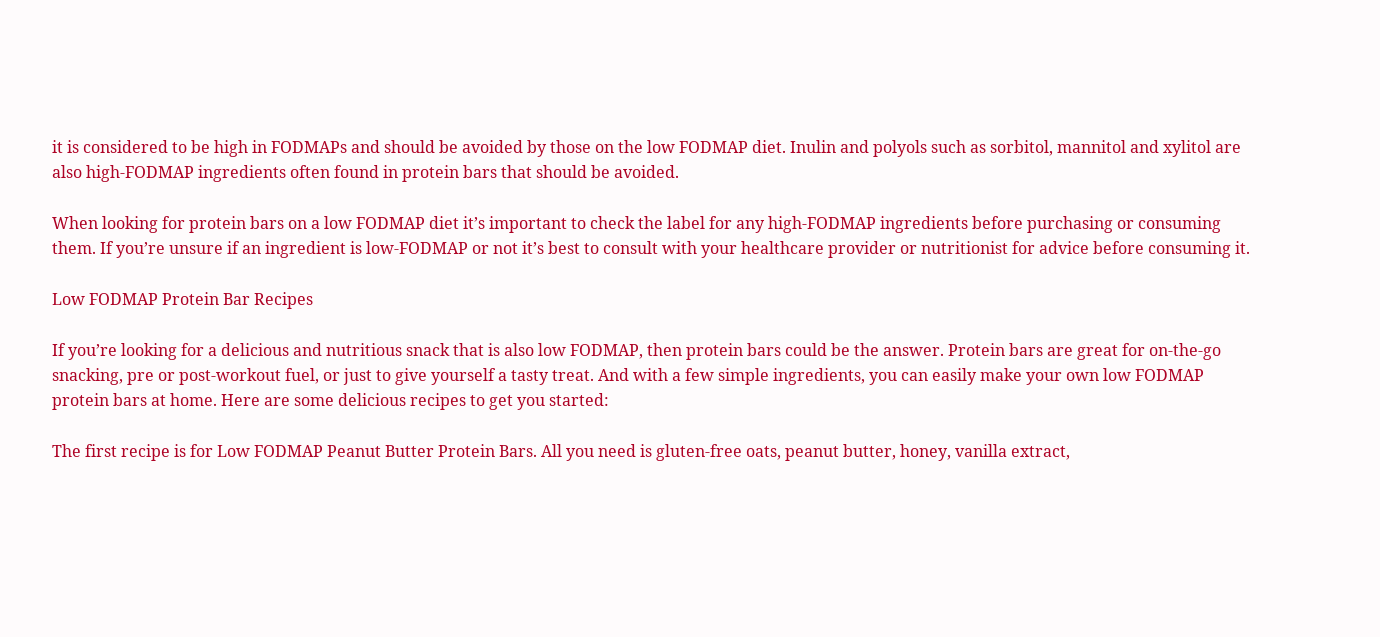it is considered to be high in FODMAPs and should be avoided by those on the low FODMAP diet. Inulin and polyols such as sorbitol, mannitol and xylitol are also high-FODMAP ingredients often found in protein bars that should be avoided.

When looking for protein bars on a low FODMAP diet it’s important to check the label for any high-FODMAP ingredients before purchasing or consuming them. If you’re unsure if an ingredient is low-FODMAP or not it’s best to consult with your healthcare provider or nutritionist for advice before consuming it.

Low FODMAP Protein Bar Recipes

If you’re looking for a delicious and nutritious snack that is also low FODMAP, then protein bars could be the answer. Protein bars are great for on-the-go snacking, pre or post-workout fuel, or just to give yourself a tasty treat. And with a few simple ingredients, you can easily make your own low FODMAP protein bars at home. Here are some delicious recipes to get you started:

The first recipe is for Low FODMAP Peanut Butter Protein Bars. All you need is gluten-free oats, peanut butter, honey, vanilla extract,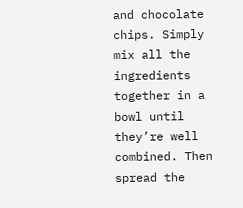and chocolate chips. Simply mix all the ingredients together in a bowl until they’re well combined. Then spread the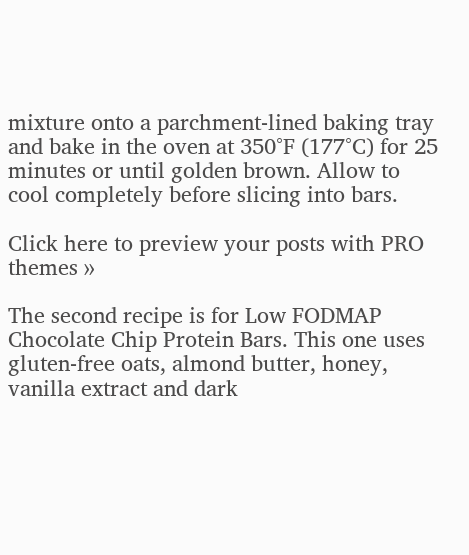mixture onto a parchment-lined baking tray and bake in the oven at 350°F (177°C) for 25 minutes or until golden brown. Allow to cool completely before slicing into bars.

Click here to preview your posts with PRO themes ››

The second recipe is for Low FODMAP Chocolate Chip Protein Bars. This one uses gluten-free oats, almond butter, honey, vanilla extract and dark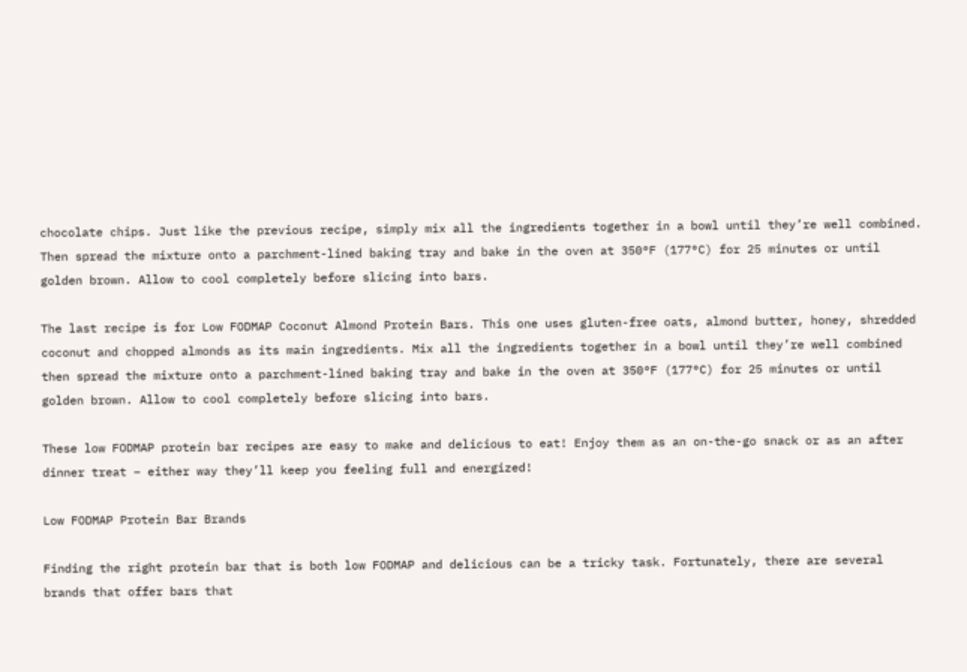chocolate chips. Just like the previous recipe, simply mix all the ingredients together in a bowl until they’re well combined. Then spread the mixture onto a parchment-lined baking tray and bake in the oven at 350°F (177°C) for 25 minutes or until golden brown. Allow to cool completely before slicing into bars.

The last recipe is for Low FODMAP Coconut Almond Protein Bars. This one uses gluten-free oats, almond butter, honey, shredded coconut and chopped almonds as its main ingredients. Mix all the ingredients together in a bowl until they’re well combined then spread the mixture onto a parchment-lined baking tray and bake in the oven at 350°F (177°C) for 25 minutes or until golden brown. Allow to cool completely before slicing into bars.

These low FODMAP protein bar recipes are easy to make and delicious to eat! Enjoy them as an on-the-go snack or as an after dinner treat – either way they’ll keep you feeling full and energized!

Low FODMAP Protein Bar Brands

Finding the right protein bar that is both low FODMAP and delicious can be a tricky task. Fortunately, there are several brands that offer bars that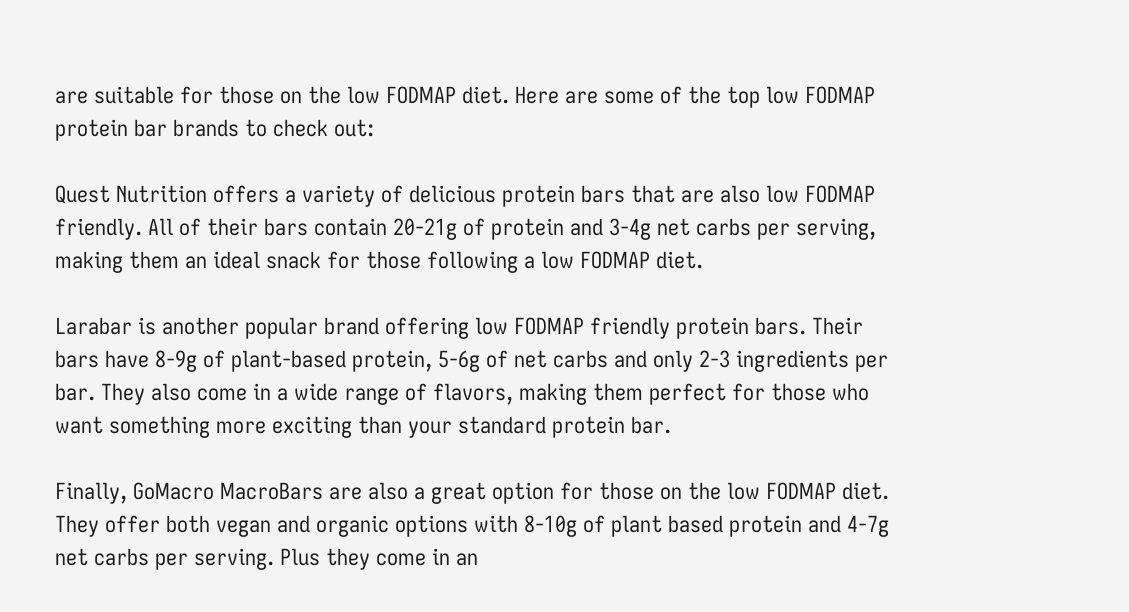are suitable for those on the low FODMAP diet. Here are some of the top low FODMAP protein bar brands to check out:

Quest Nutrition offers a variety of delicious protein bars that are also low FODMAP friendly. All of their bars contain 20-21g of protein and 3-4g net carbs per serving, making them an ideal snack for those following a low FODMAP diet.

Larabar is another popular brand offering low FODMAP friendly protein bars. Their bars have 8-9g of plant-based protein, 5-6g of net carbs and only 2-3 ingredients per bar. They also come in a wide range of flavors, making them perfect for those who want something more exciting than your standard protein bar.

Finally, GoMacro MacroBars are also a great option for those on the low FODMAP diet. They offer both vegan and organic options with 8-10g of plant based protein and 4-7g net carbs per serving. Plus they come in an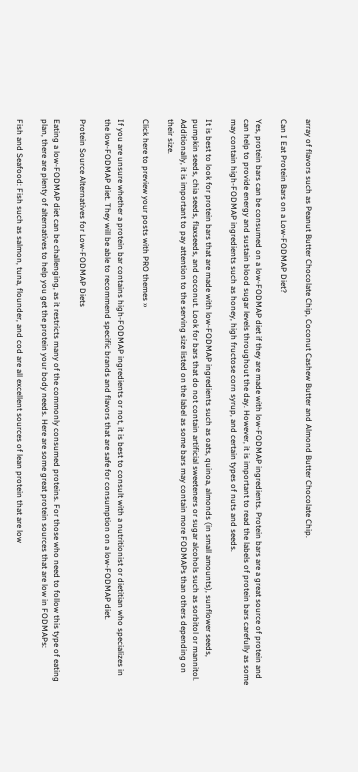array of flavors such as Peanut Butter Chocolate Chip, Coconut Cashew Butter and Almond Butter Chocolate Chip.

Can I Eat Protein Bars on a Low-FODMAP Diet?

Yes, protein bars can be consumed on a low-FODMAP diet if they are made with low-FODMAP ingredients. Protein bars are a great source of protein and can help to provide energy and sustain blood sugar levels throughout the day. However, it is important to read the labels of protein bars carefully as some may contain high-FODMAP ingredients such as honey, high fructose corn syrup, and certain types of nuts and seeds.

It is best to look for protein bars that are made with low-FODMAP ingredients such as oats, quinoa, almonds (in small amounts), sunflower seeds, pumpkin seeds, chia seeds, flaxseeds, and coconut. Look for bars that do not contain artificial sweeteners or sugar alcohols such as sorbitol or mannitol. Additionally, it is important to pay attention to the serving size listed on the label as some bars may contain more FODMAPs than others depending on their size.

Click here to preview your posts with PRO themes ››

If you are unsure whether a protein bar contains high-FODMAP ingredients or not, it is best to consult with a nutritionist or dietitian who specializes in the low-FODMAP diet. They will be able to recommend specific brands and flavors that are safe for consumption on a low-FODMAP diet.

Protein Source Alternatives for Low-FODMAP Diets

Eating a low-FODMAP diet can be challenging, as it restricts many of the commonly consumed proteins. For those who need to follow this type of eating plan, there are plenty of alternatives to help you get the protein your body needs. Here are some great protein sources that are low in FODMAPs:

Fish and Seafood: Fish such as salmon, tuna, flounder, and cod are all excellent sources of lean protein that are low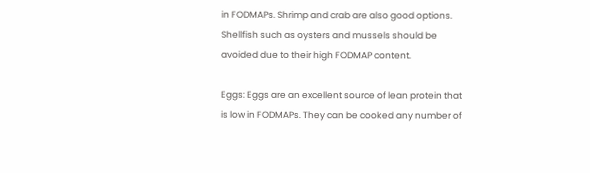in FODMAPs. Shrimp and crab are also good options. Shellfish such as oysters and mussels should be avoided due to their high FODMAP content.

Eggs: Eggs are an excellent source of lean protein that is low in FODMAPs. They can be cooked any number of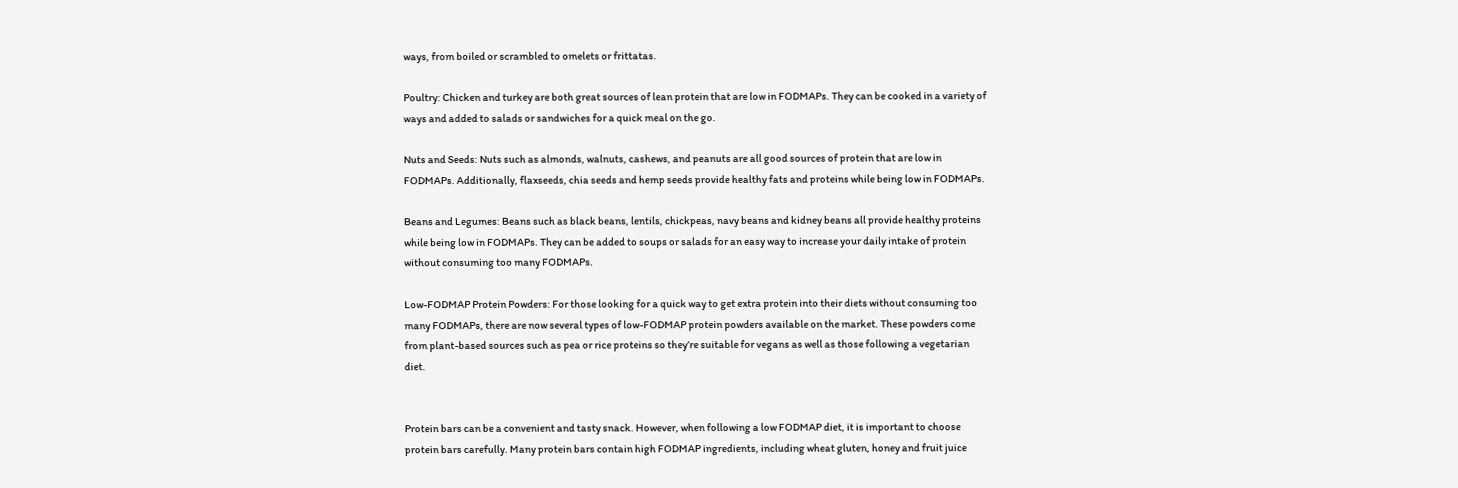ways, from boiled or scrambled to omelets or frittatas.

Poultry: Chicken and turkey are both great sources of lean protein that are low in FODMAPs. They can be cooked in a variety of ways and added to salads or sandwiches for a quick meal on the go.

Nuts and Seeds: Nuts such as almonds, walnuts, cashews, and peanuts are all good sources of protein that are low in FODMAPs. Additionally, flaxseeds, chia seeds and hemp seeds provide healthy fats and proteins while being low in FODMAPs.

Beans and Legumes: Beans such as black beans, lentils, chickpeas, navy beans and kidney beans all provide healthy proteins while being low in FODMAPs. They can be added to soups or salads for an easy way to increase your daily intake of protein without consuming too many FODMAPs.

Low-FODMAP Protein Powders: For those looking for a quick way to get extra protein into their diets without consuming too many FODMAPs, there are now several types of low-FODMAP protein powders available on the market. These powders come from plant-based sources such as pea or rice proteins so they’re suitable for vegans as well as those following a vegetarian diet.


Protein bars can be a convenient and tasty snack. However, when following a low FODMAP diet, it is important to choose protein bars carefully. Many protein bars contain high FODMAP ingredients, including wheat gluten, honey and fruit juice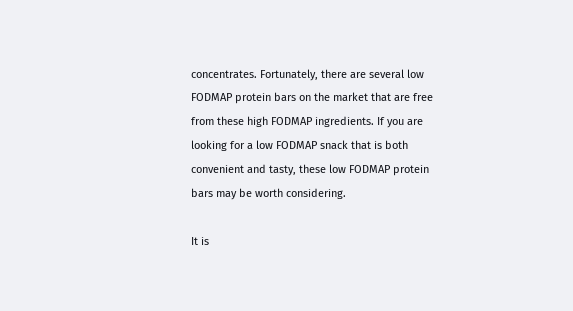concentrates. Fortunately, there are several low FODMAP protein bars on the market that are free from these high FODMAP ingredients. If you are looking for a low FODMAP snack that is both convenient and tasty, these low FODMAP protein bars may be worth considering.

It is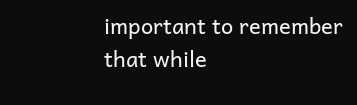important to remember that while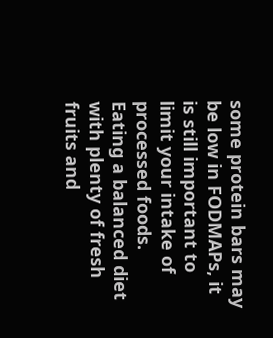some protein bars may be low in FODMAPs, it is still important to limit your intake of processed foods. Eating a balanced diet with plenty of fresh fruits and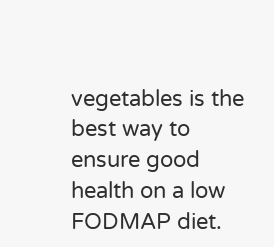vegetables is the best way to ensure good health on a low FODMAP diet.